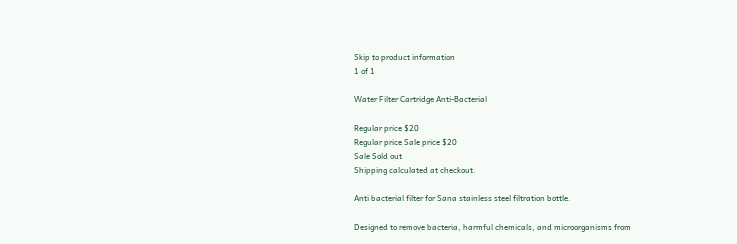Skip to product information
1 of 1

Water Filter Cartridge Anti-Bacterial

Regular price $20
Regular price Sale price $20
Sale Sold out
Shipping calculated at checkout.

Anti bacterial filter for Sana stainless steel filtration bottle.

Designed to remove bacteria, harmful chemicals, and microorganisms from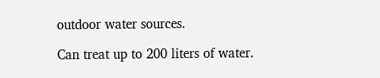outdoor water sources.

Can treat up to 200 liters of water.